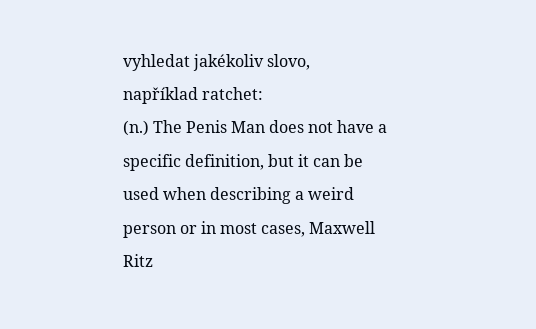vyhledat jakékoliv slovo, například ratchet:
(n.) The Penis Man does not have a specific definition, but it can be used when describing a weird person or in most cases, Maxwell Ritz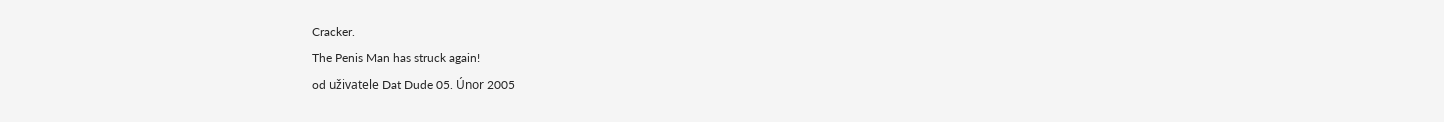Cracker.
The Penis Man has struck again!
od uživatele Dat Dude 05. Únor 2005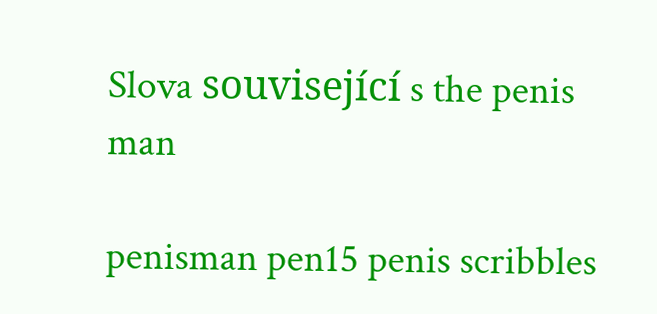Slova související s the penis man

penisman pen15 penis scribbles